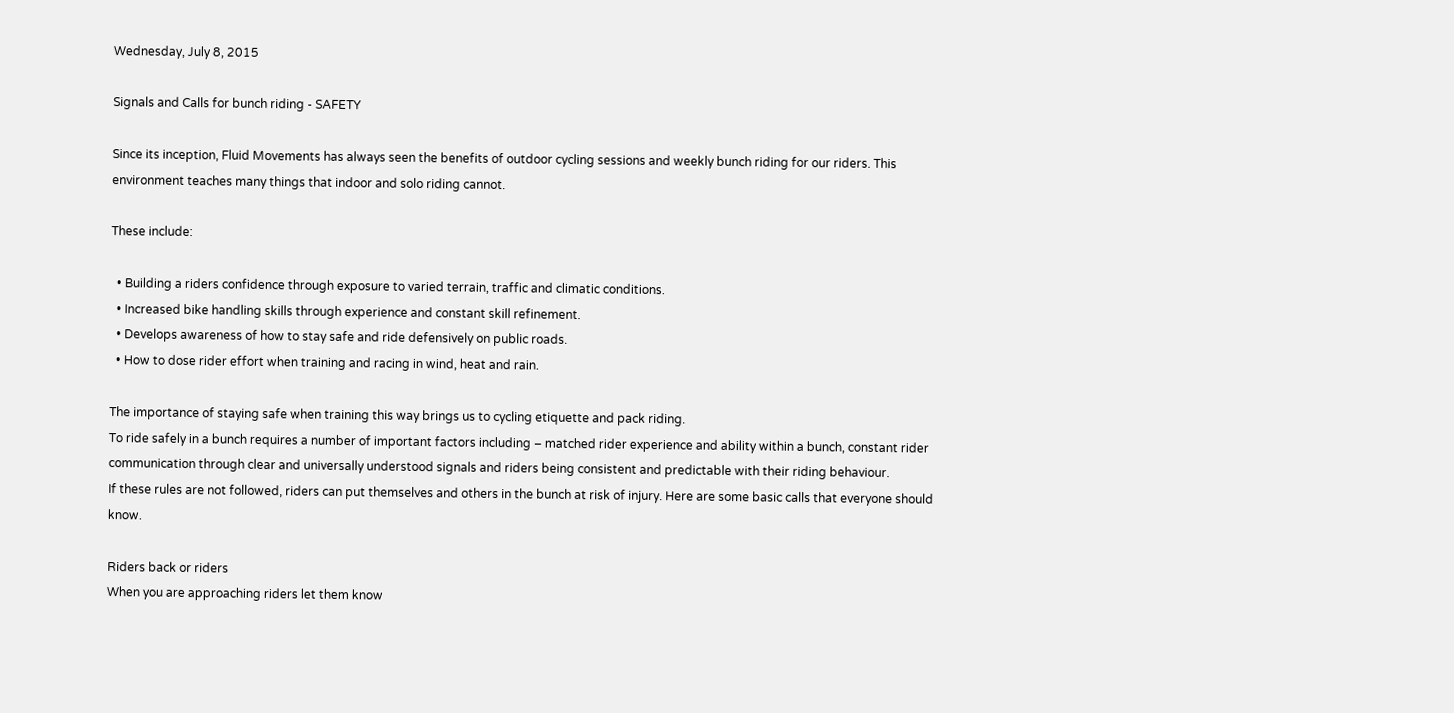Wednesday, July 8, 2015

Signals and Calls for bunch riding - SAFETY

Since its inception, Fluid Movements has always seen the benefits of outdoor cycling sessions and weekly bunch riding for our riders. This environment teaches many things that indoor and solo riding cannot.

These include:

  • Building a riders confidence through exposure to varied terrain, traffic and climatic conditions.
  • Increased bike handling skills through experience and constant skill refinement.
  • Develops awareness of how to stay safe and ride defensively on public roads.
  • How to dose rider effort when training and racing in wind, heat and rain.

The importance of staying safe when training this way brings us to cycling etiquette and pack riding.
To ride safely in a bunch requires a number of important factors including – matched rider experience and ability within a bunch, constant rider communication through clear and universally understood signals and riders being consistent and predictable with their riding behaviour.
If these rules are not followed, riders can put themselves and others in the bunch at risk of injury. Here are some basic calls that everyone should know.

Riders back or riders
When you are approaching riders let them know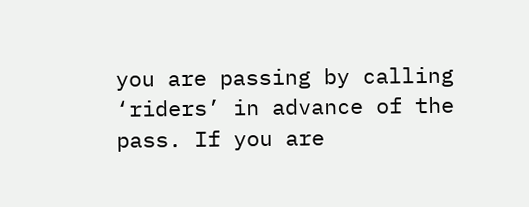you are passing by calling ‘riders’ in advance of the pass. If you are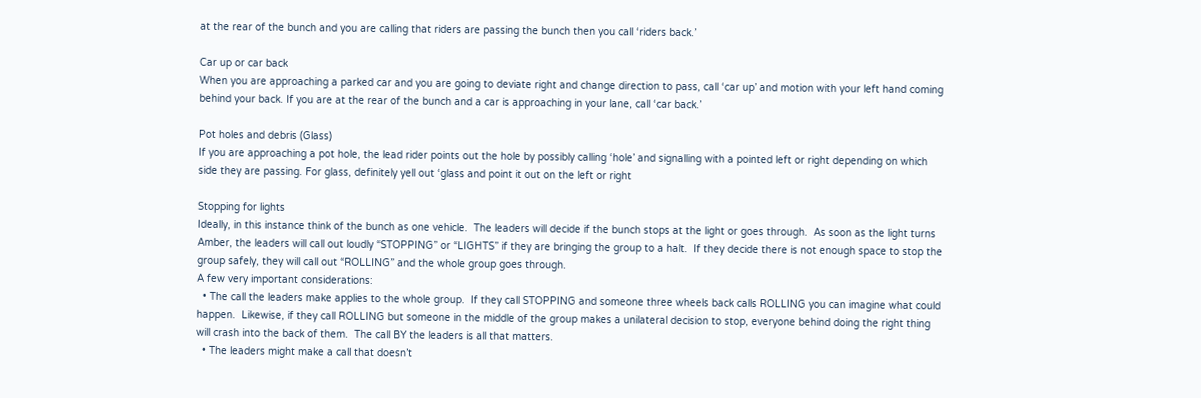at the rear of the bunch and you are calling that riders are passing the bunch then you call ‘riders back.’

Car up or car back
When you are approaching a parked car and you are going to deviate right and change direction to pass, call ‘car up’ and motion with your left hand coming behind your back. If you are at the rear of the bunch and a car is approaching in your lane, call ‘car back.’

Pot holes and debris (Glass)
If you are approaching a pot hole, the lead rider points out the hole by possibly calling ‘hole’ and signalling with a pointed left or right depending on which side they are passing. For glass, definitely yell out ‘glass and point it out on the left or right

Stopping for lights
Ideally, in this instance think of the bunch as one vehicle.  The leaders will decide if the bunch stops at the light or goes through.  As soon as the light turns Amber, the leaders will call out loudly “STOPPING” or “LIGHTS” if they are bringing the group to a halt.  If they decide there is not enough space to stop the group safely, they will call out “ROLLING” and the whole group goes through.
A few very important considerations:
  • The call the leaders make applies to the whole group.  If they call STOPPING and someone three wheels back calls ROLLING you can imagine what could happen.  Likewise, if they call ROLLING but someone in the middle of the group makes a unilateral decision to stop, everyone behind doing the right thing will crash into the back of them.  The call BY the leaders is all that matters.
  • The leaders might make a call that doesn’t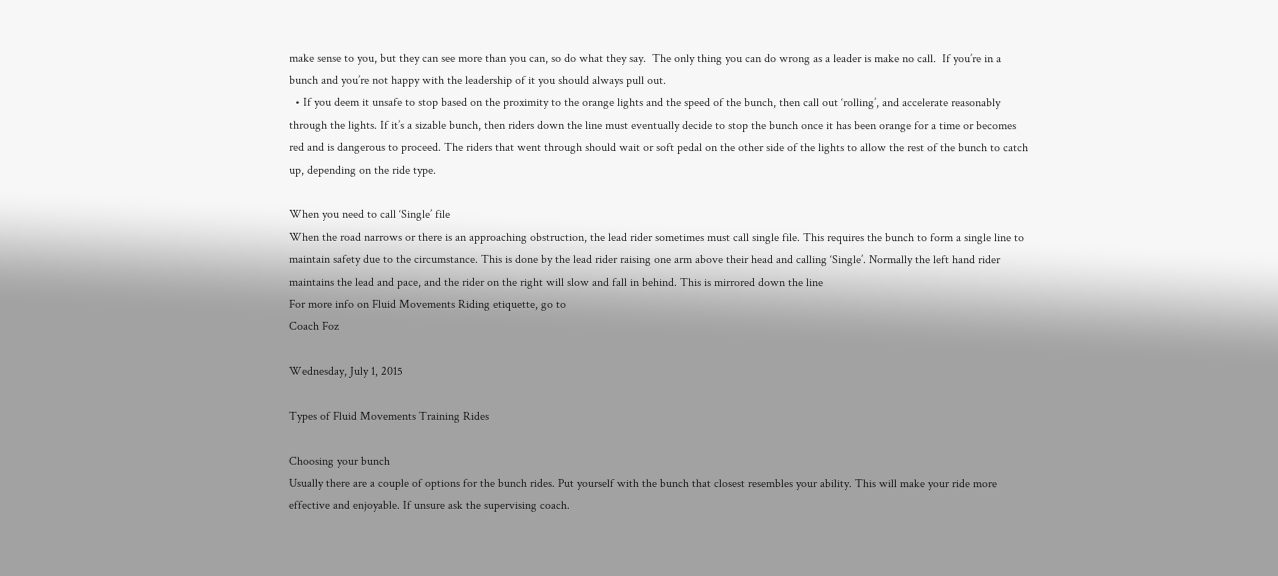make sense to you, but they can see more than you can, so do what they say.  The only thing you can do wrong as a leader is make no call.  If you’re in a bunch and you’re not happy with the leadership of it you should always pull out.
  • If you deem it unsafe to stop based on the proximity to the orange lights and the speed of the bunch, then call out ‘rolling’, and accelerate reasonably through the lights. If it’s a sizable bunch, then riders down the line must eventually decide to stop the bunch once it has been orange for a time or becomes red and is dangerous to proceed. The riders that went through should wait or soft pedal on the other side of the lights to allow the rest of the bunch to catch up, depending on the ride type.

When you need to call ‘Single’ file
When the road narrows or there is an approaching obstruction, the lead rider sometimes must call single file. This requires the bunch to form a single line to maintain safety due to the circumstance. This is done by the lead rider raising one arm above their head and calling ‘Single’. Normally the left hand rider maintains the lead and pace, and the rider on the right will slow and fall in behind. This is mirrored down the line
For more info on Fluid Movements Riding etiquette, go to
Coach Foz

Wednesday, July 1, 2015

Types of Fluid Movements Training Rides

Choosing your bunch
Usually there are a couple of options for the bunch rides. Put yourself with the bunch that closest resembles your ability. This will make your ride more effective and enjoyable. If unsure ask the supervising coach.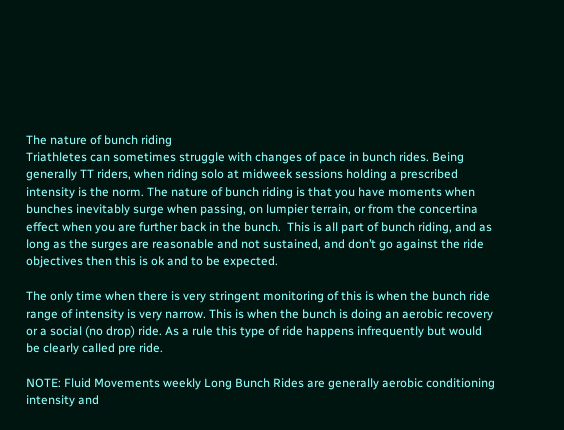The nature of bunch riding
Triathletes can sometimes struggle with changes of pace in bunch rides. Being generally TT riders, when riding solo at midweek sessions holding a prescribed intensity is the norm. The nature of bunch riding is that you have moments when bunches inevitably surge when passing, on lumpier terrain, or from the concertina effect when you are further back in the bunch.  This is all part of bunch riding, and as long as the surges are reasonable and not sustained, and don’t go against the ride objectives then this is ok and to be expected.

The only time when there is very stringent monitoring of this is when the bunch ride range of intensity is very narrow. This is when the bunch is doing an aerobic recovery or a social (no drop) ride. As a rule this type of ride happens infrequently but would be clearly called pre ride.

NOTE: Fluid Movements weekly Long Bunch Rides are generally aerobic conditioning intensity and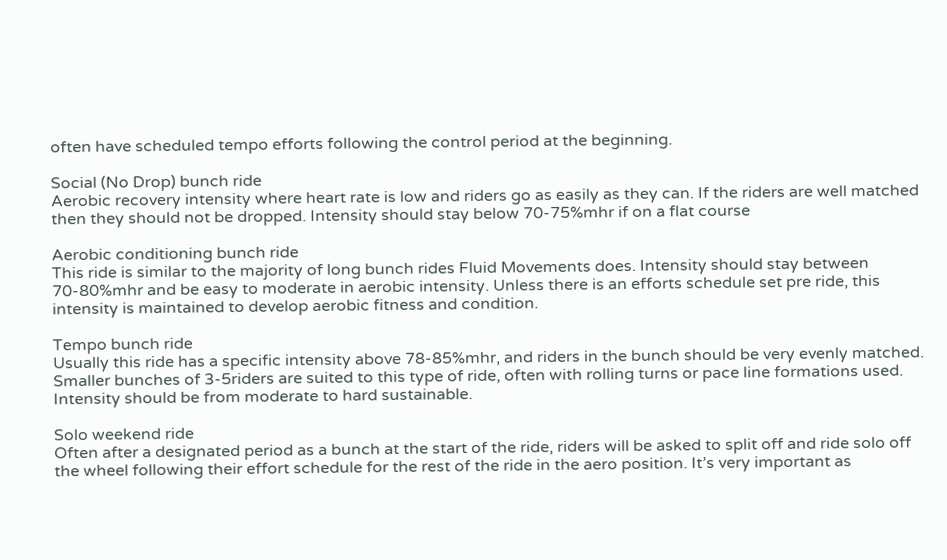often have scheduled tempo efforts following the control period at the beginning.

Social (No Drop) bunch ride
Aerobic recovery intensity where heart rate is low and riders go as easily as they can. If the riders are well matched then they should not be dropped. Intensity should stay below 70-75%mhr if on a flat course

Aerobic conditioning bunch ride
This ride is similar to the majority of long bunch rides Fluid Movements does. Intensity should stay between 70-80%mhr and be easy to moderate in aerobic intensity. Unless there is an efforts schedule set pre ride, this intensity is maintained to develop aerobic fitness and condition.

Tempo bunch ride
Usually this ride has a specific intensity above 78-85%mhr, and riders in the bunch should be very evenly matched. Smaller bunches of 3-5riders are suited to this type of ride, often with rolling turns or pace line formations used. Intensity should be from moderate to hard sustainable.

Solo weekend ride
Often after a designated period as a bunch at the start of the ride, riders will be asked to split off and ride solo off the wheel following their effort schedule for the rest of the ride in the aero position. It’s very important as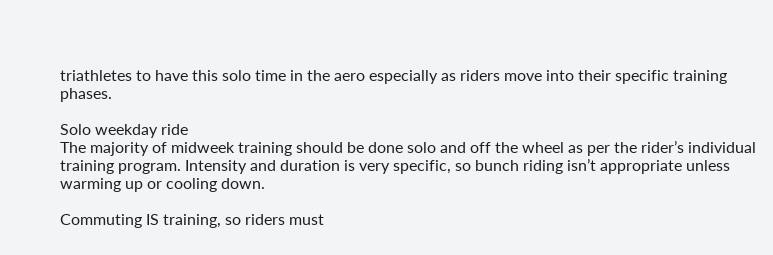triathletes to have this solo time in the aero especially as riders move into their specific training phases.

Solo weekday ride
The majority of midweek training should be done solo and off the wheel as per the rider’s individual training program. Intensity and duration is very specific, so bunch riding isn’t appropriate unless warming up or cooling down.

Commuting IS training, so riders must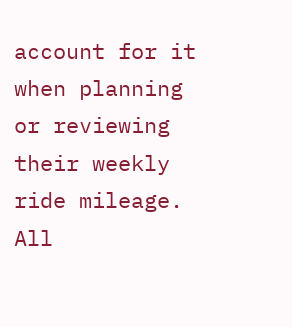account for it when planning or reviewing their weekly ride mileage. All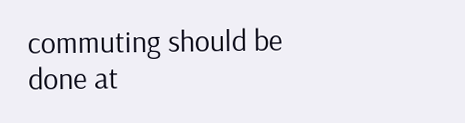commuting should be done at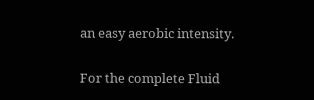an easy aerobic intensity.

For the complete Fluid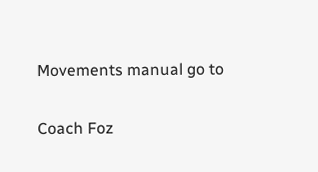Movements manual go to

Coach Foz